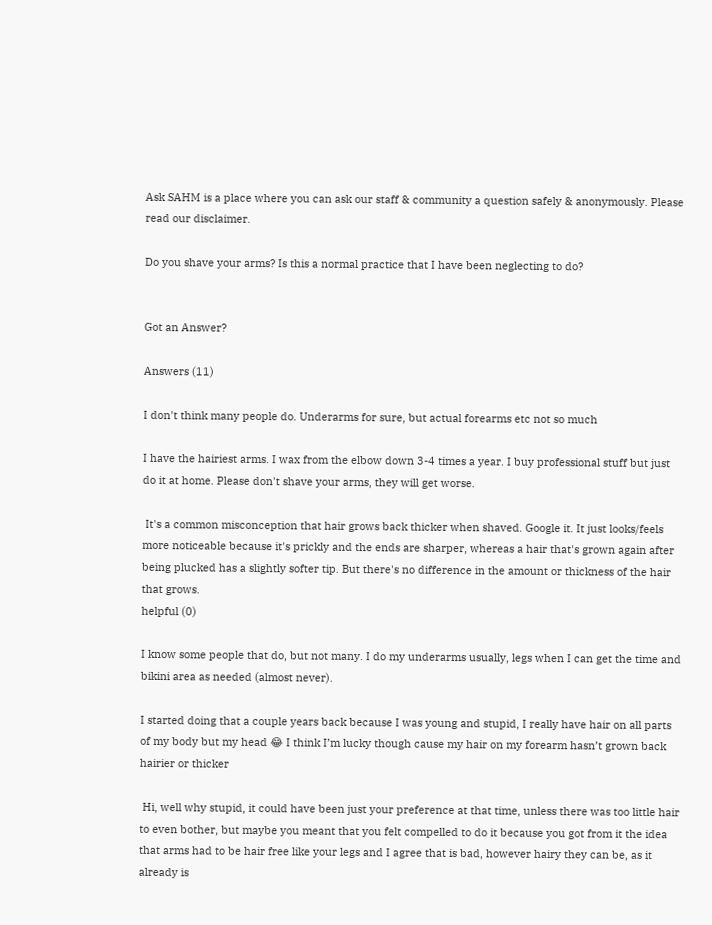Ask SAHM is a place where you can ask our staff & community a question safely & anonymously. Please read our disclaimer.

Do you shave your arms? Is this a normal practice that I have been neglecting to do?


Got an Answer?

Answers (11)

I don't think many people do. Underarms for sure, but actual forearms etc not so much

I have the hairiest arms. I wax from the elbow down 3-4 times a year. I buy professional stuff but just do it at home. Please don't shave your arms, they will get worse.

 It's a common misconception that hair grows back thicker when shaved. Google it. It just looks/feels more noticeable because it's prickly and the ends are sharper, whereas a hair that's grown again after being plucked has a slightly softer tip. But there's no difference in the amount or thickness of the hair that grows.
helpful (0)

I know some people that do, but not many. I do my underarms usually, legs when I can get the time and bikini area as needed (almost never).

I started doing that a couple years back because I was young and stupid, I really have hair on all parts of my body but my head 😂 I think I’m lucky though cause my hair on my forearm hasn’t grown back hairier or thicker

 Hi, well why stupid, it could have been just your preference at that time, unless there was too little hair to even bother, but maybe you meant that you felt compelled to do it because you got from it the idea that arms had to be hair free like your legs and I agree that is bad, however hairy they can be, as it already is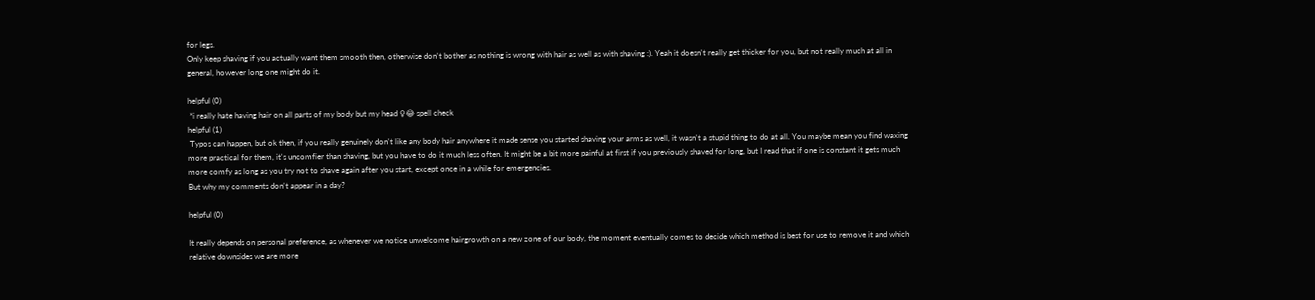for legs.
Only keep shaving if you actually want them smooth then, otherwise don't bother as nothing is wrong with hair as well as with shaving :). Yeah it doesn't really get thicker for you, but not really much at all in general, however long one might do it.

helpful (0)
 *i really hate having hair on all parts of my body but my head ♀😂 spell check
helpful (1)
 Typos can happen, but ok then, if you really genuinely don't like any body hair anywhere it made sense you started shaving your arms as well, it wasn't a stupid thing to do at all. You maybe mean you find waxing more practical for them, it's uncomfier than shaving, but you have to do it much less often. It might be a bit more painful at first if you previously shaved for long, but I read that if one is constant it gets much more comfy as long as you try not to shave again after you start, except once in a while for emergencies.
But why my comments don't appear in a day?

helpful (0)

It really depends on personal preference, as whenever we notice unwelcome hairgrowth on a new zone of our body, the moment eventually comes to decide which method is best for use to remove it and which relative downsides we are more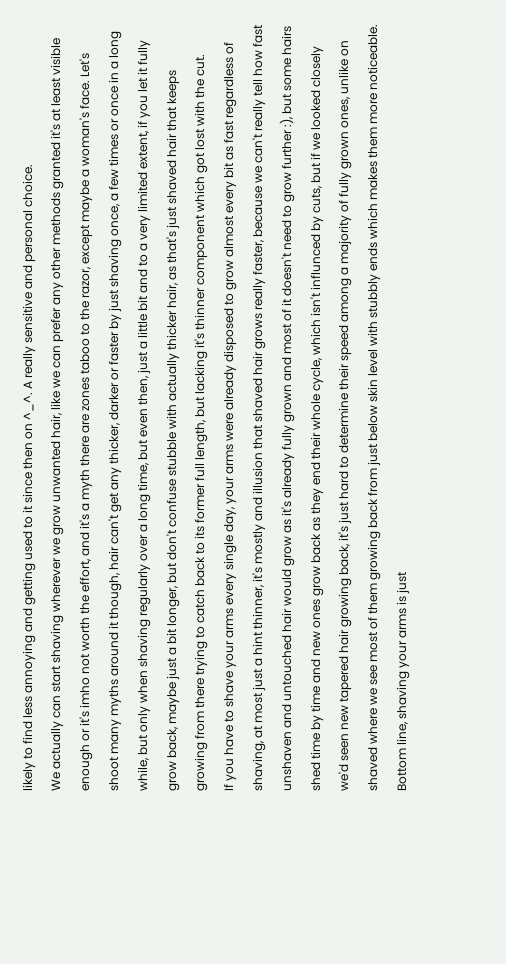likely to find less annoying and getting used to it since then on ^_^. A really sensitive and personal choice.
We actually can start shaving wherever we grow unwanted hair, like we can prefer any other methods granted it's at least visible enough or it's imho not worth the effort, and it's a myth there are zones taboo to the razor, except maybe a woman's face. Let's shoot many myths around it though, hair can't get any thicker, darker or faster by just shaving once, a few times or once in a long while, but only when shaving regularly over a long time, but even then, just a little bit and to a very limited extent, if you let it fully grow back, maybe just a bit longer, but don't confuse stubble with actually thicker hair, as that's just shaved hair that keeps growing from there trying to catch back to its former full length, but lacking it's thinner component which got lost with the cut.
If you have to shave your arms every single day, your arms were already disposed to grow almost every bit as fast regardless of shaving, at most just a hint thinner, it's mostly and illusion that shaved hair grows really faster, because we can't really tell how fast unshaven and untouched hair would grow as it's already fully grown and most of it doesn't need to grow further :), but some hairs shed time by time and new ones grow back as they end their whole cycle, which isn't influnced by cuts, but if we looked closely we'd seen new tapered hair growing back, it's just hard to determine their speed among a majority of fully grown ones, unlike on shaved where we see most of them growing back from just below skin level with stubbly ends which makes them more noticeable.
Bottom line, shaving your arms is just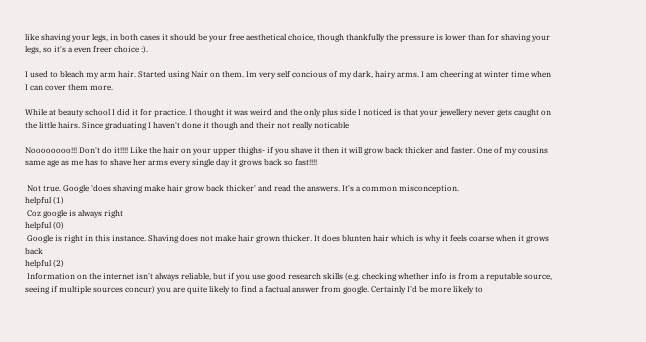like shaving your legs, in both cases it should be your free aesthetical choice, though thankfully the pressure is lower than for shaving your legs, so it's a even freer choice :).

I used to bleach my arm hair. Started using Nair on them. Im very self concious of my dark, hairy arms. I am cheering at winter time when I can cover them more.

While at beauty school I did it for practice. I thought it was weird and the only plus side I noticed is that your jewellery never gets caught on the little hairs. Since graduating I haven't done it though and their not really noticable

Noooooooo!!! Don't do it!!!! Like the hair on your upper thighs- if you shave it then it will grow back thicker and faster. One of my cousins same age as me has to shave her arms every single day it grows back so fast!!!!

 Not true. Google 'does shaving make hair grow back thicker' and read the answers. It's a common misconception.
helpful (1)
 Coz google is always right
helpful (0)
 Google is right in this instance. Shaving does not make hair grown thicker. It does blunten hair which is why it feels coarse when it grows back
helpful (2)
 Information on the internet isn't always reliable, but if you use good research skills (e.g. checking whether info is from a reputable source, seeing if multiple sources concur) you are quite likely to find a factual answer from google. Certainly I'd be more likely to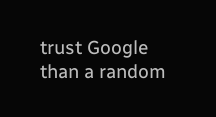trust Google than a random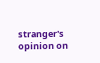stranger's opinion on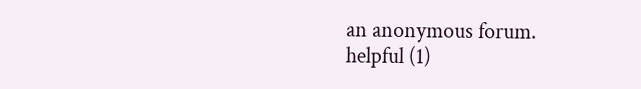an anonymous forum.
helpful (1)